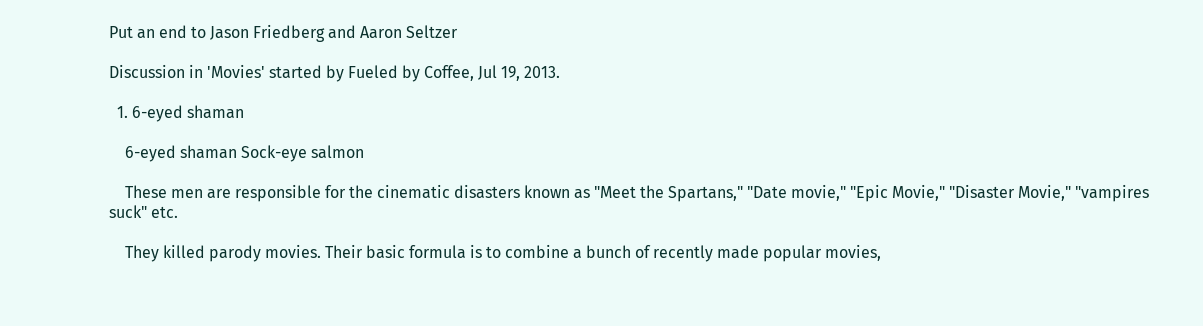Put an end to Jason Friedberg and Aaron Seltzer

Discussion in 'Movies' started by Fueled by Coffee, Jul 19, 2013.

  1. 6-eyed shaman

    6-eyed shaman Sock-eye salmon

    These men are responsible for the cinematic disasters known as "Meet the Spartans," "Date movie," "Epic Movie," "Disaster Movie," "vampires suck" etc.

    They killed parody movies. Their basic formula is to combine a bunch of recently made popular movies,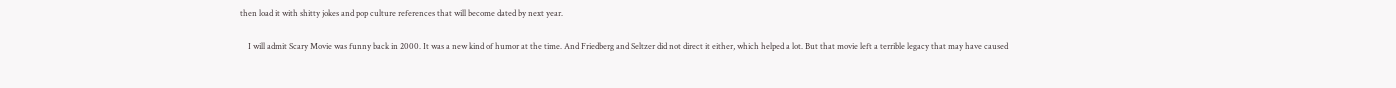then load it with shitty jokes and pop culture references that will become dated by next year.

    I will admit Scary Movie was funny back in 2000. It was a new kind of humor at the time. And Friedberg and Seltzer did not direct it either, which helped a lot. But that movie left a terrible legacy that may have caused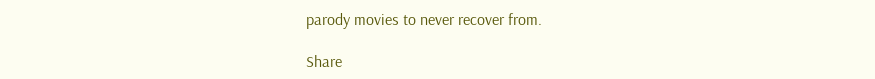parody movies to never recover from.

Share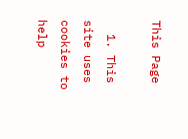This Page

  1. This site uses cookies to help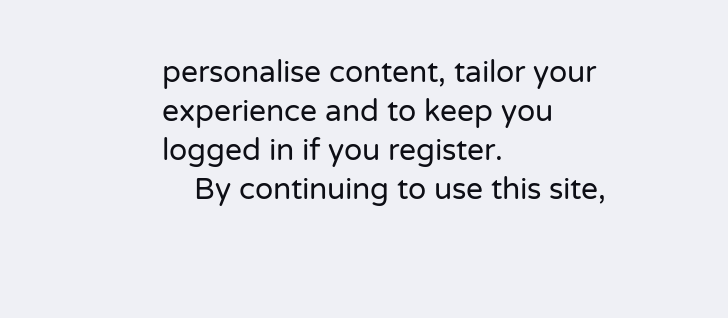personalise content, tailor your experience and to keep you logged in if you register.
    By continuing to use this site,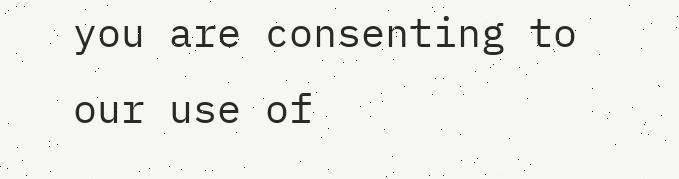you are consenting to our use of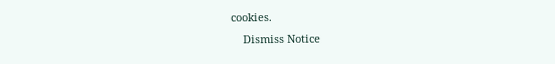cookies.
    Dismiss Notice